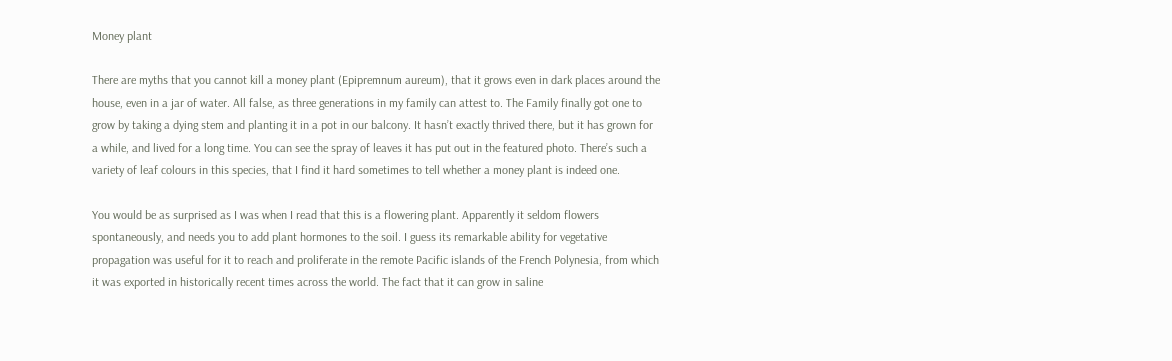Money plant

There are myths that you cannot kill a money plant (Epipremnum aureum), that it grows even in dark places around the house, even in a jar of water. All false, as three generations in my family can attest to. The Family finally got one to grow by taking a dying stem and planting it in a pot in our balcony. It hasn’t exactly thrived there, but it has grown for a while, and lived for a long time. You can see the spray of leaves it has put out in the featured photo. There’s such a variety of leaf colours in this species, that I find it hard sometimes to tell whether a money plant is indeed one.

You would be as surprised as I was when I read that this is a flowering plant. Apparently it seldom flowers spontaneously, and needs you to add plant hormones to the soil. I guess its remarkable ability for vegetative propagation was useful for it to reach and proliferate in the remote Pacific islands of the French Polynesia, from which it was exported in historically recent times across the world. The fact that it can grow in saline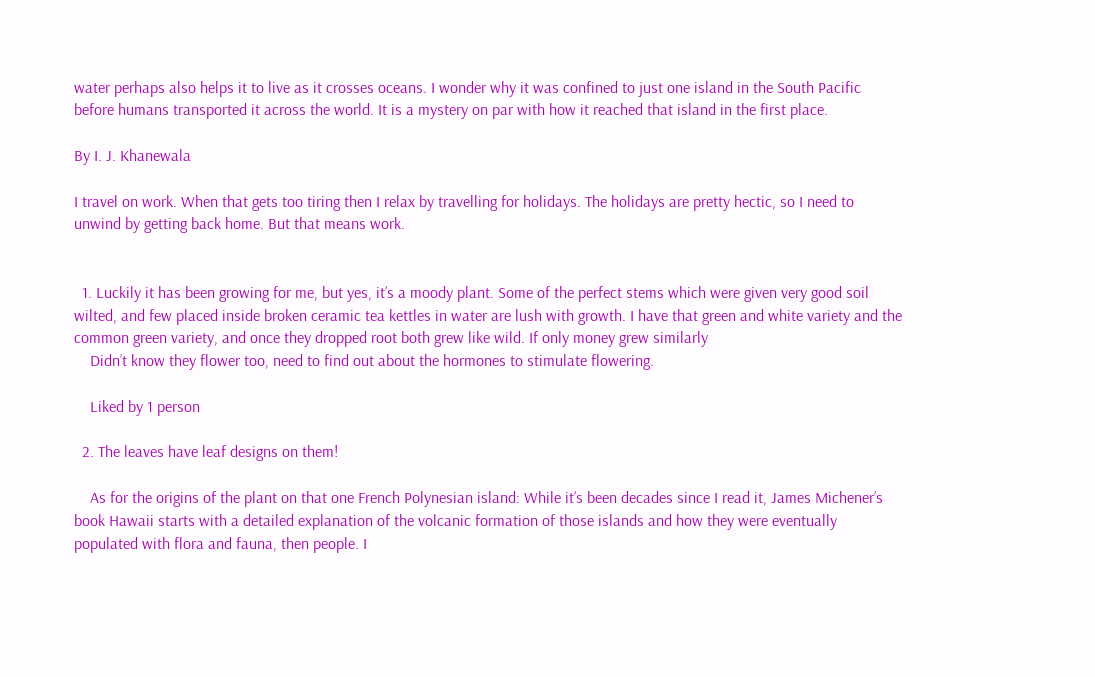water perhaps also helps it to live as it crosses oceans. I wonder why it was confined to just one island in the South Pacific before humans transported it across the world. It is a mystery on par with how it reached that island in the first place.

By I. J. Khanewala

I travel on work. When that gets too tiring then I relax by travelling for holidays. The holidays are pretty hectic, so I need to unwind by getting back home. But that means work.


  1. Luckily it has been growing for me, but yes, it’s a moody plant. Some of the perfect stems which were given very good soil wilted, and few placed inside broken ceramic tea kettles in water are lush with growth. I have that green and white variety and the common green variety, and once they dropped root both grew like wild. If only money grew similarly
    Didn’t know they flower too, need to find out about the hormones to stimulate flowering.

    Liked by 1 person

  2. The leaves have leaf designs on them!

    As for the origins of the plant on that one French Polynesian island: While it’s been decades since I read it, James Michener’s book Hawaii starts with a detailed explanation of the volcanic formation of those islands and how they were eventually populated with flora and fauna, then people. I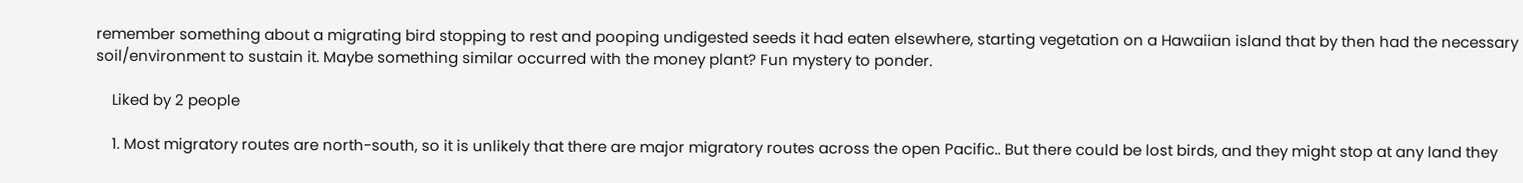remember something about a migrating bird stopping to rest and pooping undigested seeds it had eaten elsewhere, starting vegetation on a Hawaiian island that by then had the necessary soil/environment to sustain it. Maybe something similar occurred with the money plant? Fun mystery to ponder.

    Liked by 2 people

    1. Most migratory routes are north-south, so it is unlikely that there are major migratory routes across the open Pacific.. But there could be lost birds, and they might stop at any land they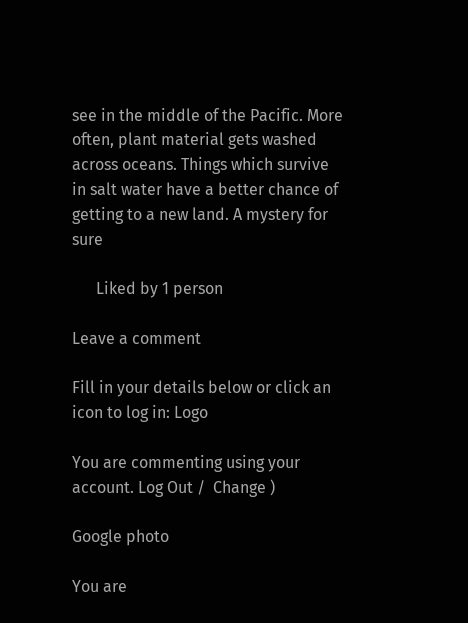see in the middle of the Pacific. More often, plant material gets washed across oceans. Things which survive in salt water have a better chance of getting to a new land. A mystery for sure

      Liked by 1 person

Leave a comment

Fill in your details below or click an icon to log in: Logo

You are commenting using your account. Log Out /  Change )

Google photo

You are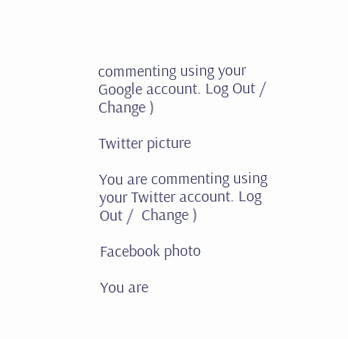commenting using your Google account. Log Out /  Change )

Twitter picture

You are commenting using your Twitter account. Log Out /  Change )

Facebook photo

You are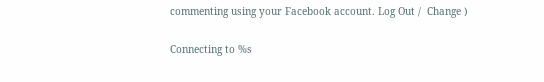commenting using your Facebook account. Log Out /  Change )

Connecting to %s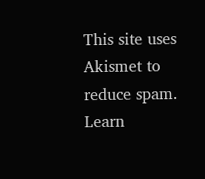This site uses Akismet to reduce spam. Learn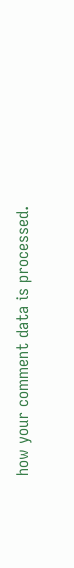how your comment data is processed.